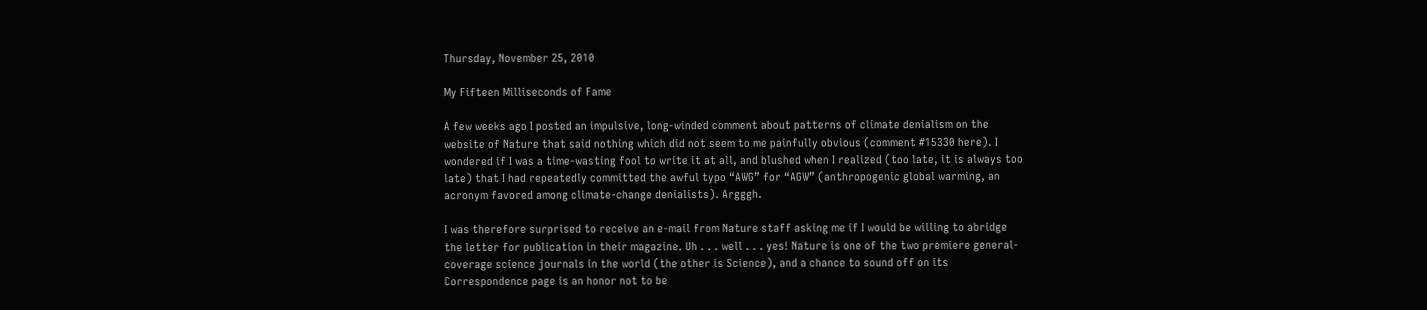Thursday, November 25, 2010

My Fifteen Milliseconds of Fame

A few weeks ago I posted an impulsive, long-winded comment about patterns of climate denialism on the website of Nature that said nothing which did not seem to me painfully obvious (comment #15330 here). I wondered if I was a time-wasting fool to write it at all, and blushed when I realized (too late, it is always too late) that I had repeatedly committed the awful typo “AWG” for “AGW” (anthropogenic global warming, an acronym favored among climate-change denialists). Argggh.

I was therefore surprised to receive an e-mail from Nature staff asking me if I would be willing to abridge the letter for publication in their magazine. Uh . . . well . . . yes! Nature is one of the two premiere general-coverage science journals in the world (the other is Science), and a chance to sound off on its Correspondence page is an honor not to be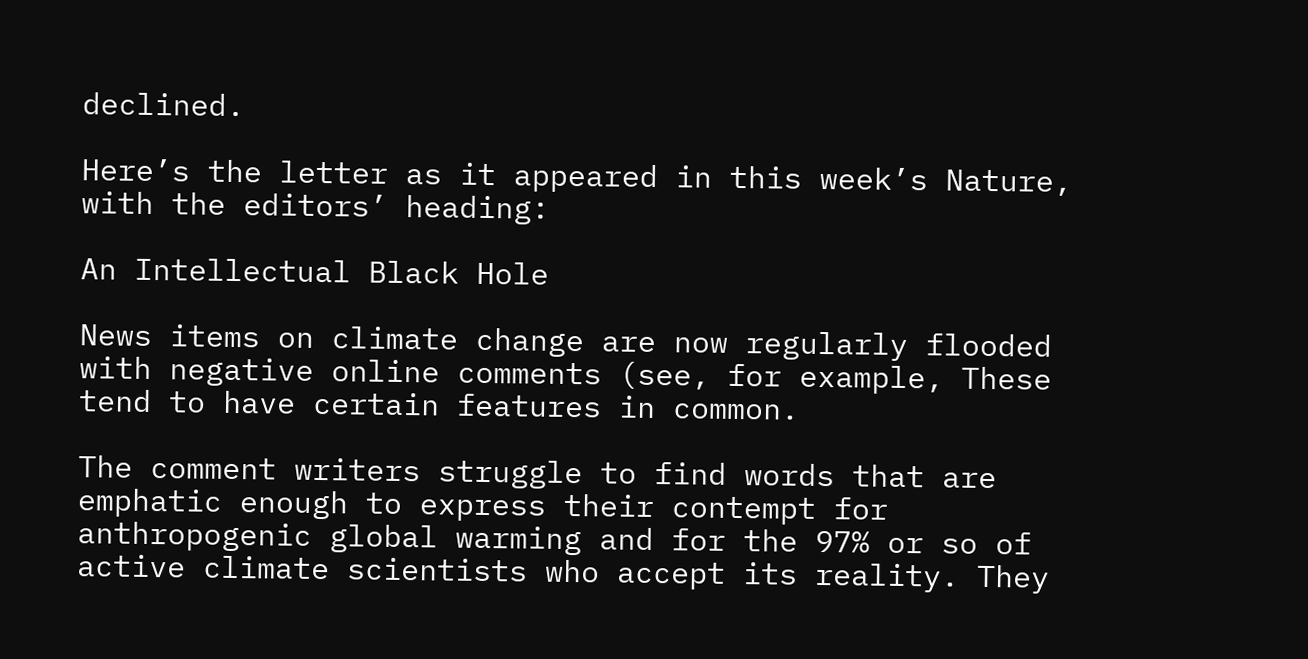declined.

Here’s the letter as it appeared in this week’s Nature, with the editors’ heading:

An Intellectual Black Hole

News items on climate change are now regularly flooded with negative online comments (see, for example, These tend to have certain features in common.

The comment writers struggle to find words that are emphatic enough to express their contempt for anthropogenic global warming and for the 97% or so of active climate scientists who accept its reality. They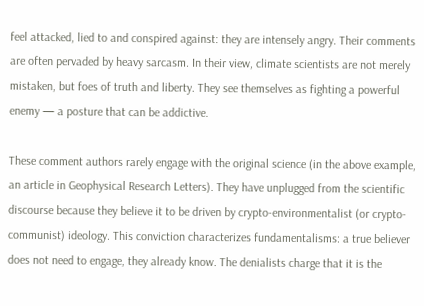feel attacked, lied to and conspired against: they are intensely angry. Their comments are often pervaded by heavy sarcasm. In their view, climate scientists are not merely mistaken, but foes of truth and liberty. They see themselves as fighting a powerful enemy — a posture that can be addictive.

These comment authors rarely engage with the original science (in the above example, an article in Geophysical Research Letters). They have unplugged from the scientific discourse because they believe it to be driven by crypto-environmentalist (or crypto-communist) ideology. This conviction characterizes fundamentalisms: a true believer does not need to engage, they already know. The denialists charge that it is the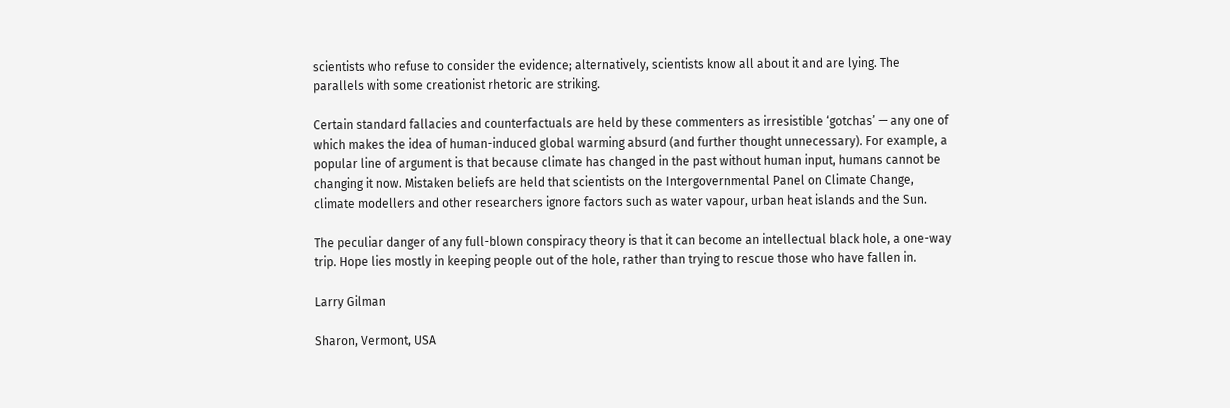scientists who refuse to consider the evidence; alternatively, scientists know all about it and are lying. The parallels with some creationist rhetoric are striking.

Certain standard fallacies and counterfactuals are held by these commenters as irresistible ‘gotchas’ — any one of which makes the idea of human-induced global warming absurd (and further thought unnecessary). For example, a popular line of argument is that because climate has changed in the past without human input, humans cannot be changing it now. Mistaken beliefs are held that scientists on the Intergovernmental Panel on Climate Change, climate modellers and other researchers ignore factors such as water vapour, urban heat islands and the Sun.

The peculiar danger of any full-blown conspiracy theory is that it can become an intellectual black hole, a one-way trip. Hope lies mostly in keeping people out of the hole, rather than trying to rescue those who have fallen in.

Larry Gilman

Sharon, Vermont, USA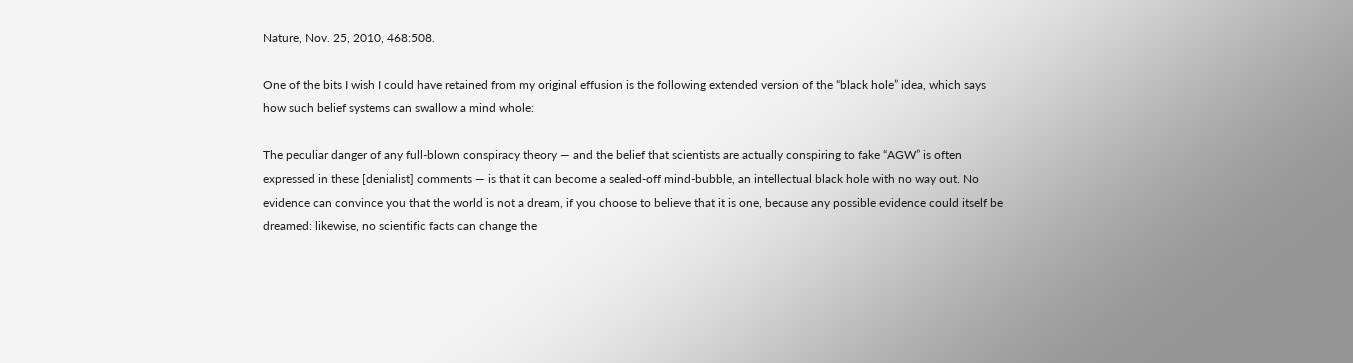Nature, Nov. 25, 2010, 468:508.

One of the bits I wish I could have retained from my original effusion is the following extended version of the “black hole” idea, which says how such belief systems can swallow a mind whole:

The peculiar danger of any full-blown conspiracy theory — and the belief that scientists are actually conspiring to fake “AGW” is often expressed in these [denialist] comments — is that it can become a sealed-off mind-bubble, an intellectual black hole with no way out. No evidence can convince you that the world is not a dream, if you choose to believe that it is one, because any possible evidence could itself be dreamed: likewise, no scientific facts can change the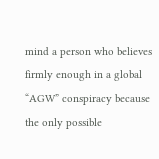mind a person who believes firmly enough in a global “AGW” conspiracy because the only possible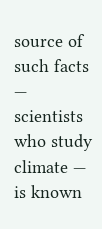source of such facts — scientists who study climate — is known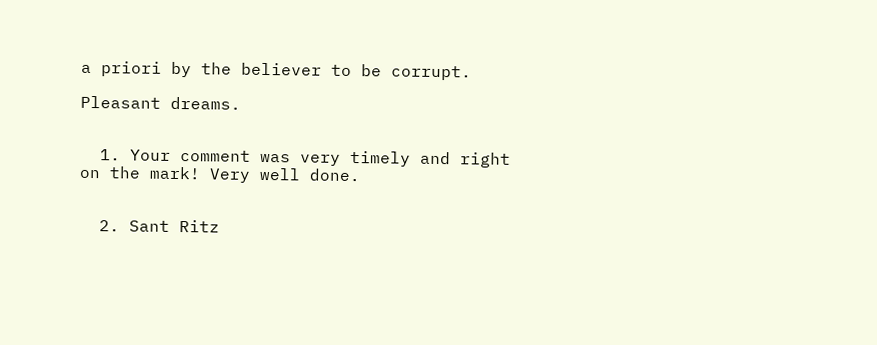a priori by the believer to be corrupt.

Pleasant dreams.


  1. Your comment was very timely and right on the mark! Very well done.


  2. Sant Ritz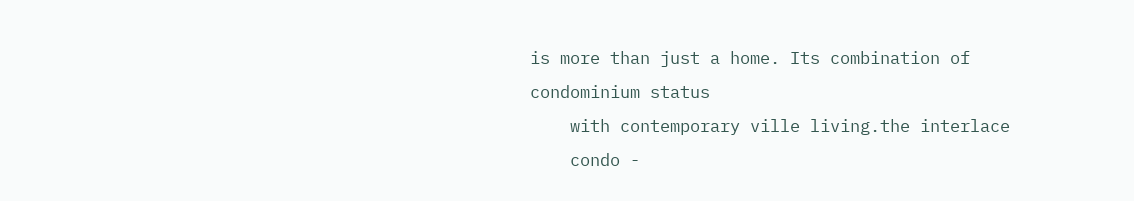is more than just a home. Its combination of condominium status
    with contemporary ville living.the interlace
    condo -